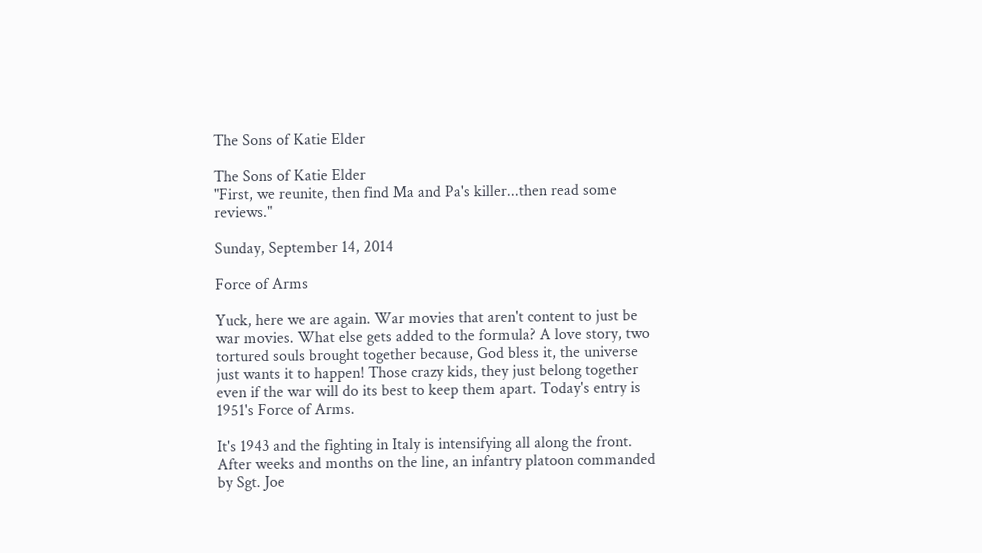The Sons of Katie Elder

The Sons of Katie Elder
"First, we reunite, then find Ma and Pa's killer...then read some reviews."

Sunday, September 14, 2014

Force of Arms

Yuck, here we are again. War movies that aren't content to just be war movies. What else gets added to the formula? A love story, two tortured souls brought together because, God bless it, the universe just wants it to happen! Those crazy kids, they just belong together even if the war will do its best to keep them apart. Today's entry is 1951's Force of Arms.

It's 1943 and the fighting in Italy is intensifying all along the front. After weeks and months on the line, an infantry platoon commanded by Sgt. Joe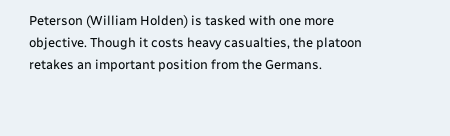Peterson (William Holden) is tasked with one more objective. Though it costs heavy casualties, the platoon retakes an important position from the Germans.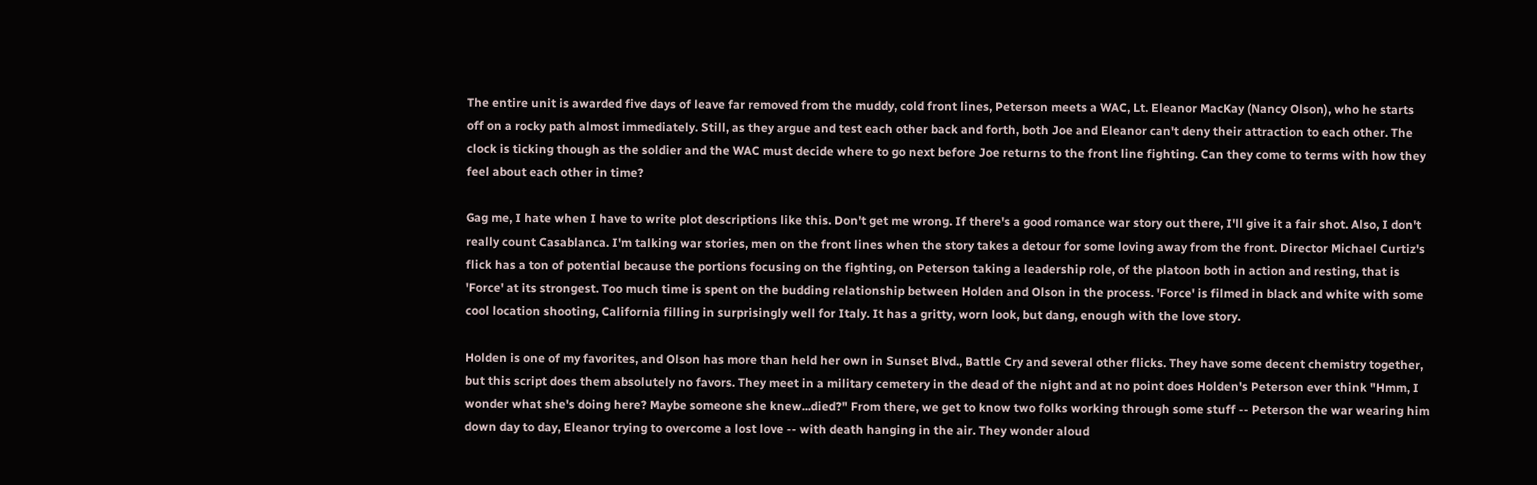The entire unit is awarded five days of leave far removed from the muddy, cold front lines, Peterson meets a WAC, Lt. Eleanor MacKay (Nancy Olson), who he starts off on a rocky path almost immediately. Still, as they argue and test each other back and forth, both Joe and Eleanor can't deny their attraction to each other. The clock is ticking though as the soldier and the WAC must decide where to go next before Joe returns to the front line fighting. Can they come to terms with how they feel about each other in time?

Gag me, I hate when I have to write plot descriptions like this. Don't get me wrong. If there's a good romance war story out there, I'll give it a fair shot. Also, I don't really count Casablanca. I'm talking war stories, men on the front lines when the story takes a detour for some loving away from the front. Director Michael Curtiz's flick has a ton of potential because the portions focusing on the fighting, on Peterson taking a leadership role, of the platoon both in action and resting, that is 'Force' at its strongest. Too much time is spent on the budding relationship between Holden and Olson in the process. 'Force' is filmed in black and white with some cool location shooting, California filling in surprisingly well for Italy. It has a gritty, worn look, but dang, enough with the love story.

Holden is one of my favorites, and Olson has more than held her own in Sunset Blvd., Battle Cry and several other flicks. They have some decent chemistry together, but this script does them absolutely no favors. They meet in a military cemetery in the dead of the night and at no point does Holden's Peterson ever think "Hmm, I wonder what she's doing here? Maybe someone she knew...died?" From there, we get to know two folks working through some stuff -- Peterson the war wearing him down day to day, Eleanor trying to overcome a lost love -- with death hanging in the air. They wonder aloud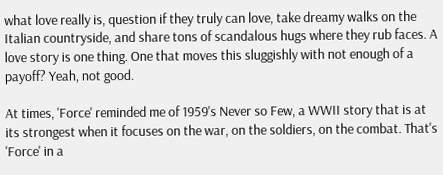what love really is, question if they truly can love, take dreamy walks on the Italian countryside, and share tons of scandalous hugs where they rub faces. A love story is one thing. One that moves this sluggishly with not enough of a payoff? Yeah, not good.

At times, 'Force' reminded me of 1959's Never so Few, a WWII story that is at its strongest when it focuses on the war, on the soldiers, on the combat. That's 'Force' in a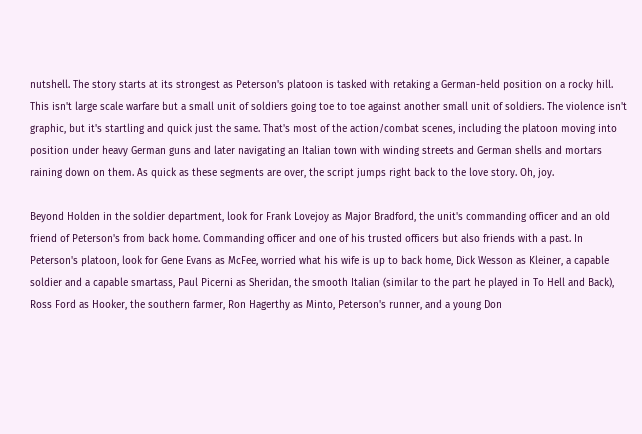nutshell. The story starts at its strongest as Peterson's platoon is tasked with retaking a German-held position on a rocky hill. This isn't large scale warfare but a small unit of soldiers going toe to toe against another small unit of soldiers. The violence isn't graphic, but it's startling and quick just the same. That's most of the action/combat scenes, including the platoon moving into position under heavy German guns and later navigating an Italian town with winding streets and German shells and mortars raining down on them. As quick as these segments are over, the script jumps right back to the love story. Oh, joy.

Beyond Holden in the soldier department, look for Frank Lovejoy as Major Bradford, the unit's commanding officer and an old friend of Peterson's from back home. Commanding officer and one of his trusted officers but also friends with a past. In Peterson's platoon, look for Gene Evans as McFee, worried what his wife is up to back home, Dick Wesson as Kleiner, a capable soldier and a capable smartass, Paul Picerni as Sheridan, the smooth Italian (similar to the part he played in To Hell and Back), Ross Ford as Hooker, the southern farmer, Ron Hagerthy as Minto, Peterson's runner, and a young Don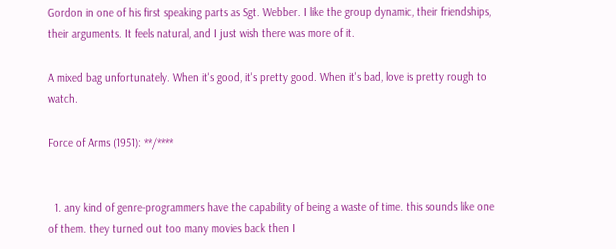Gordon in one of his first speaking parts as Sgt. Webber. I like the group dynamic, their friendships, their arguments. It feels natural, and I just wish there was more of it.

A mixed bag unfortunately. When it's good, it's pretty good. When it's bad, love is pretty rough to watch.

Force of Arms (1951): **/****


  1. any kind of genre-programmers have the capability of being a waste of time. this sounds like one of them. they turned out too many movies back then I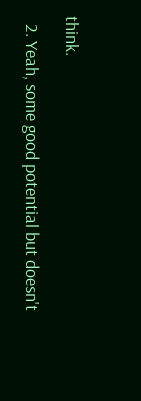think.

  2. Yeah, some good potential but doesn't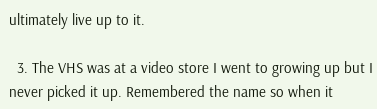ultimately live up to it.

  3. The VHS was at a video store I went to growing up but I never picked it up. Remembered the name so when it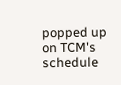popped up on TCM's schedule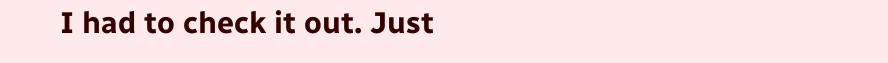I had to check it out. Just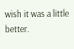wish it was a little better.